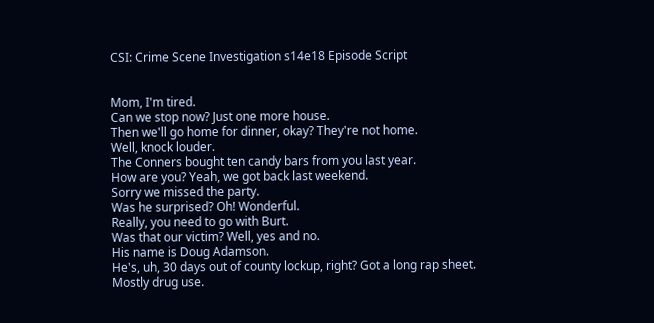CSI: Crime Scene Investigation s14e18 Episode Script


Mom, I'm tired.
Can we stop now? Just one more house.
Then we'll go home for dinner, okay? They're not home.
Well, knock louder.
The Conners bought ten candy bars from you last year.
How are you? Yeah, we got back last weekend.
Sorry we missed the party.
Was he surprised? Oh! Wonderful.
Really, you need to go with Burt.
Was that our victim? Well, yes and no.
His name is Doug Adamson.
He's, uh, 30 days out of county lockup, right? Got a long rap sheet.
Mostly drug use.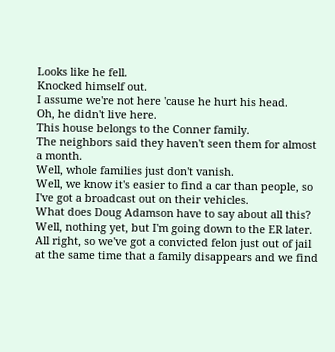Looks like he fell.
Knocked himself out.
I assume we're not here 'cause he hurt his head.
Oh, he didn't live here.
This house belongs to the Conner family.
The neighbors said they haven't seen them for almost a month.
Well, whole families just don't vanish.
Well, we know it's easier to find a car than people, so I've got a broadcast out on their vehicles.
What does Doug Adamson have to say about all this? Well, nothing yet, but I'm going down to the ER later.
All right, so we've got a convicted felon just out of jail at the same time that a family disappears and we find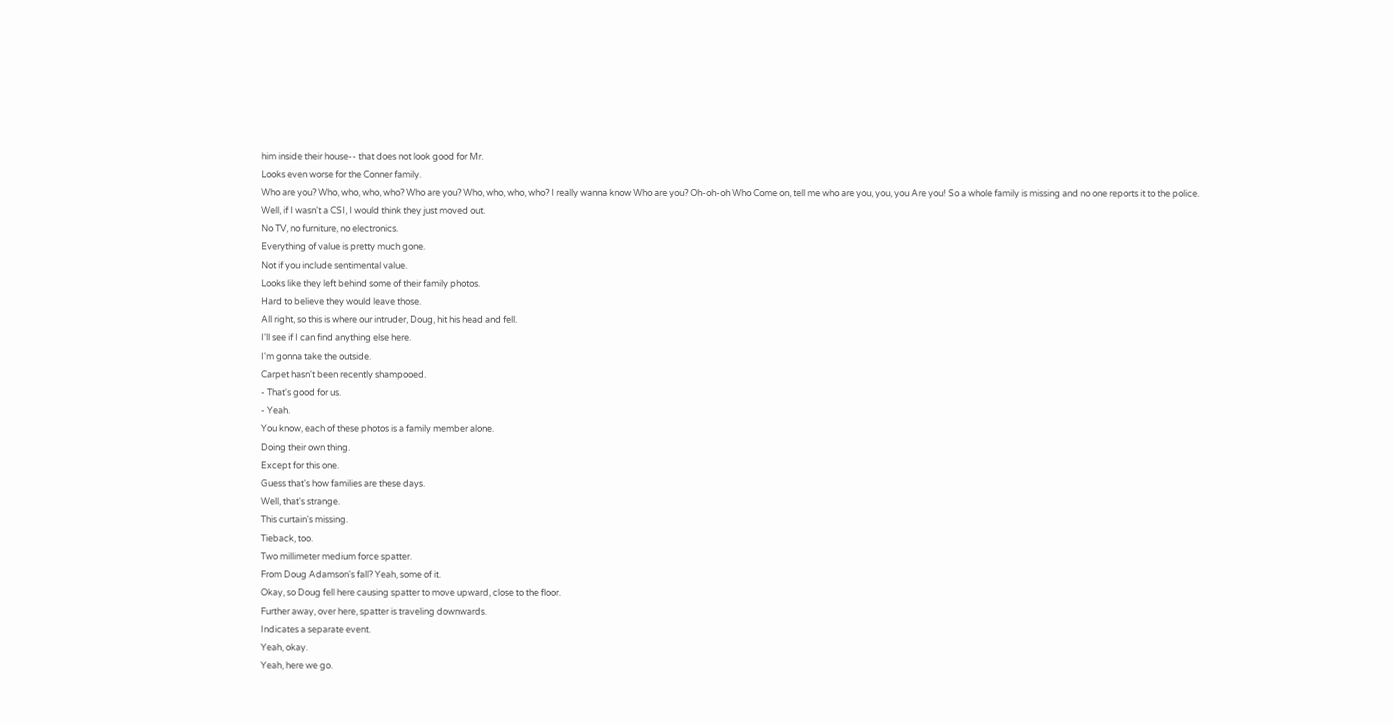him inside their house-- that does not look good for Mr.
Looks even worse for the Conner family.
Who are you? Who, who, who, who? Who are you? Who, who, who, who? I really wanna know Who are you? Oh-oh-oh Who Come on, tell me who are you, you, you Are you! So a whole family is missing and no one reports it to the police.
Well, if I wasn't a CSI, I would think they just moved out.
No TV, no furniture, no electronics.
Everything of value is pretty much gone.
Not if you include sentimental value.
Looks like they left behind some of their family photos.
Hard to believe they would leave those.
All right, so this is where our intruder, Doug, hit his head and fell.
I'll see if I can find anything else here.
I'm gonna take the outside.
Carpet hasn't been recently shampooed.
- That's good for us.
- Yeah.
You know, each of these photos is a family member alone.
Doing their own thing.
Except for this one.
Guess that's how families are these days.
Well, that's strange.
This curtain's missing.
Tieback, too.
Two millimeter medium force spatter.
From Doug Adamson's fall? Yeah, some of it.
Okay, so Doug fell here causing spatter to move upward, close to the floor.
Further away, over here, spatter is traveling downwards.
Indicates a separate event.
Yeah, okay.
Yeah, here we go.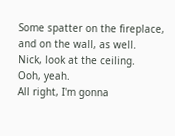Some spatter on the fireplace, and on the wall, as well.
Nick, look at the ceiling.
Ooh, yeah.
All right, I'm gonna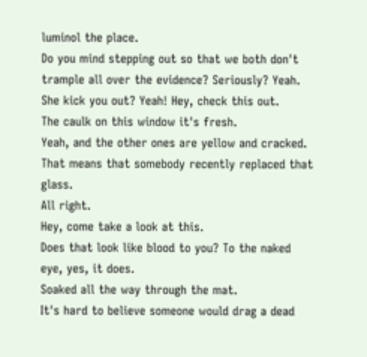luminol the place.
Do you mind stepping out so that we both don't trample all over the evidence? Seriously? Yeah.
She kick you out? Yeah! Hey, check this out.
The caulk on this window it's fresh.
Yeah, and the other ones are yellow and cracked.
That means that somebody recently replaced that glass.
All right.
Hey, come take a look at this.
Does that look like blood to you? To the naked eye, yes, it does.
Soaked all the way through the mat.
It's hard to believe someone would drag a dead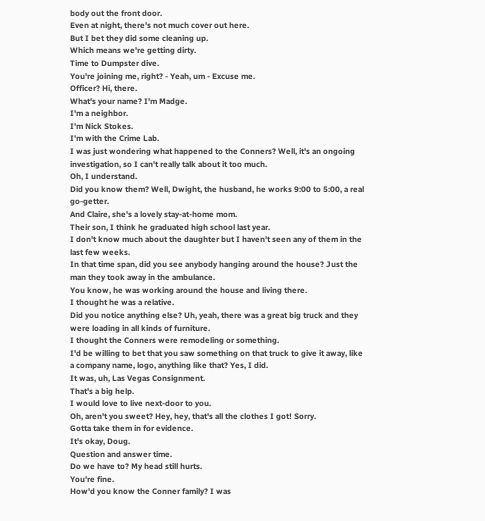body out the front door.
Even at night, there's not much cover out here.
But I bet they did some cleaning up.
Which means we're getting dirty.
Time to Dumpster dive.
You're joining me, right? - Yeah, um - Excuse me.
Officer? Hi, there.
What's your name? I'm Madge.
I'm a neighbor.
I'm Nick Stokes.
I'm with the Crime Lab.
I was just wondering what happened to the Conners? Well, it's an ongoing investigation, so I can't really talk about it too much.
Oh, I understand.
Did you know them? Well, Dwight, the husband, he works 9:00 to 5:00, a real go-getter.
And Claire, she's a lovely stay-at-home mom.
Their son, I think he graduated high school last year.
I don't know much about the daughter but I haven't seen any of them in the last few weeks.
In that time span, did you see anybody hanging around the house? Just the man they took away in the ambulance.
You know, he was working around the house and living there.
I thought he was a relative.
Did you notice anything else? Uh, yeah, there was a great big truck and they were loading in all kinds of furniture.
I thought the Conners were remodeling or something.
I'd be willing to bet that you saw something on that truck to give it away, like a company name, logo, anything like that? Yes, I did.
It was, uh, Las Vegas Consignment.
That's a big help.
I would love to live next-door to you.
Oh, aren't you sweet? Hey, hey, that's all the clothes I got! Sorry.
Gotta take them in for evidence.
It's okay, Doug.
Question and answer time.
Do we have to? My head still hurts.
You're fine.
How'd you know the Conner family? I was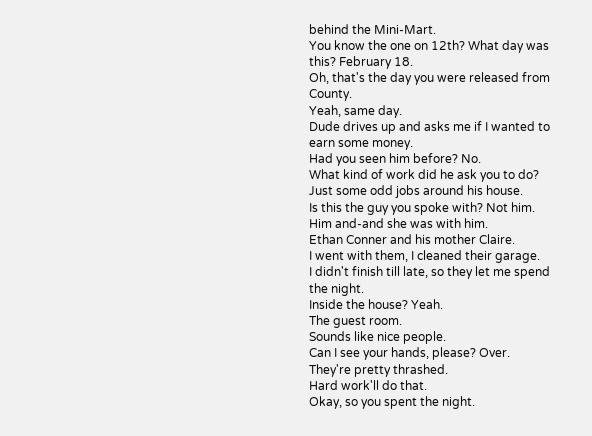behind the Mini-Mart.
You know the one on 12th? What day was this? February 18.
Oh, that's the day you were released from County.
Yeah, same day.
Dude drives up and asks me if I wanted to earn some money.
Had you seen him before? No.
What kind of work did he ask you to do? Just some odd jobs around his house.
Is this the guy you spoke with? Not him.
Him and-and she was with him.
Ethan Conner and his mother Claire.
I went with them, I cleaned their garage.
I didn't finish till late, so they let me spend the night.
Inside the house? Yeah.
The guest room.
Sounds like nice people.
Can I see your hands, please? Over.
They're pretty thrashed.
Hard work'll do that.
Okay, so you spent the night.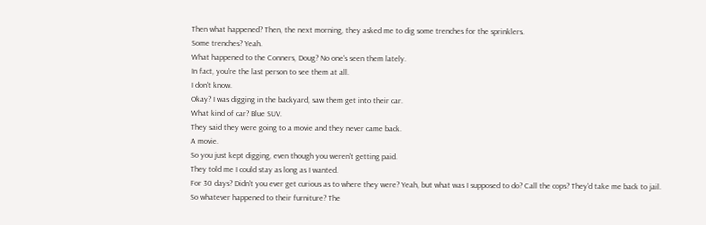Then what happened? Then, the next morning, they asked me to dig some trenches for the sprinklers.
Some trenches? Yeah.
What happened to the Conners, Doug? No one's seen them lately.
In fact, you're the last person to see them at all.
I don't know.
Okay? I was digging in the backyard, saw them get into their car.
What kind of car? Blue SUV.
They said they were going to a movie and they never came back.
A movie.
So you just kept digging, even though you weren't getting paid.
They told me I could stay as long as I wanted.
For 30 days? Didn't you ever get curious as to where they were? Yeah, but what was I supposed to do? Call the cops? They'd take me back to jail.
So whatever happened to their furniture? The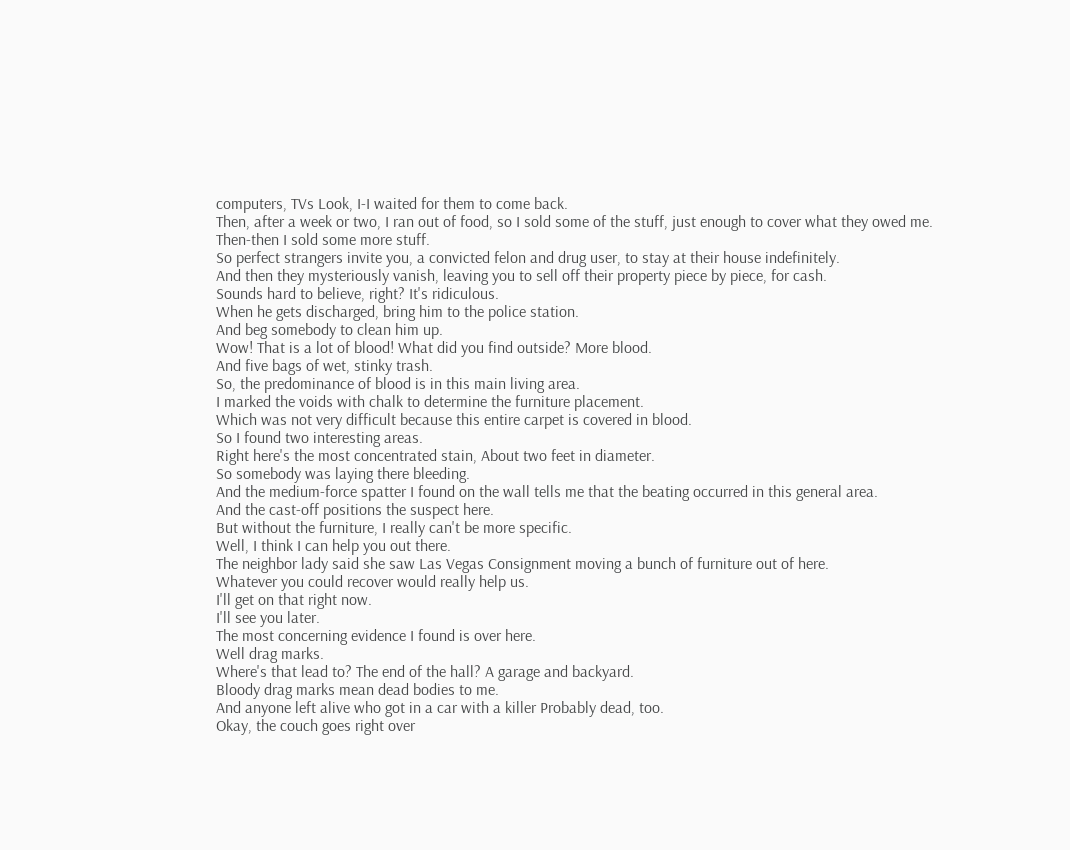computers, TVs Look, I-I waited for them to come back.
Then, after a week or two, I ran out of food, so I sold some of the stuff, just enough to cover what they owed me.
Then-then I sold some more stuff.
So perfect strangers invite you, a convicted felon and drug user, to stay at their house indefinitely.
And then they mysteriously vanish, leaving you to sell off their property piece by piece, for cash.
Sounds hard to believe, right? It's ridiculous.
When he gets discharged, bring him to the police station.
And beg somebody to clean him up.
Wow! That is a lot of blood! What did you find outside? More blood.
And five bags of wet, stinky trash.
So, the predominance of blood is in this main living area.
I marked the voids with chalk to determine the furniture placement.
Which was not very difficult because this entire carpet is covered in blood.
So I found two interesting areas.
Right here's the most concentrated stain, About two feet in diameter.
So somebody was laying there bleeding.
And the medium-force spatter I found on the wall tells me that the beating occurred in this general area.
And the cast-off positions the suspect here.
But without the furniture, I really can't be more specific.
Well, I think I can help you out there.
The neighbor lady said she saw Las Vegas Consignment moving a bunch of furniture out of here.
Whatever you could recover would really help us.
I'll get on that right now.
I'll see you later.
The most concerning evidence I found is over here.
Well drag marks.
Where's that lead to? The end of the hall? A garage and backyard.
Bloody drag marks mean dead bodies to me.
And anyone left alive who got in a car with a killer Probably dead, too.
Okay, the couch goes right over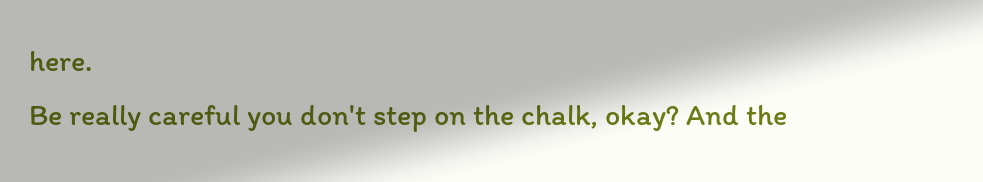here.
Be really careful you don't step on the chalk, okay? And the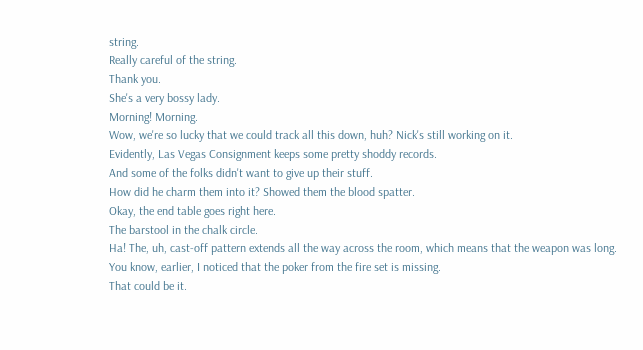string.
Really careful of the string.
Thank you.
She's a very bossy lady.
Morning! Morning.
Wow, we're so lucky that we could track all this down, huh? Nick's still working on it.
Evidently, Las Vegas Consignment keeps some pretty shoddy records.
And some of the folks didn't want to give up their stuff.
How did he charm them into it? Showed them the blood spatter.
Okay, the end table goes right here.
The barstool in the chalk circle.
Ha! The, uh, cast-off pattern extends all the way across the room, which means that the weapon was long.
You know, earlier, I noticed that the poker from the fire set is missing.
That could be it.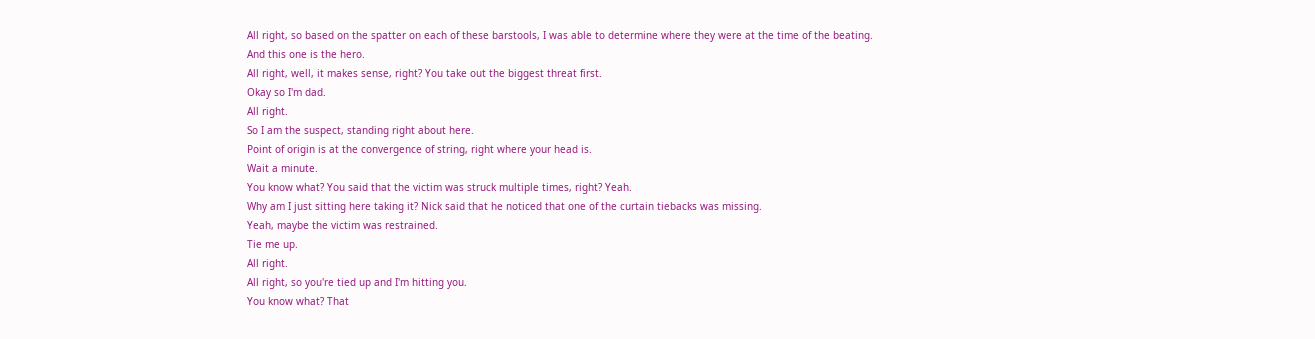All right, so based on the spatter on each of these barstools, I was able to determine where they were at the time of the beating.
And this one is the hero.
All right, well, it makes sense, right? You take out the biggest threat first.
Okay so I'm dad.
All right.
So I am the suspect, standing right about here.
Point of origin is at the convergence of string, right where your head is.
Wait a minute.
You know what? You said that the victim was struck multiple times, right? Yeah.
Why am I just sitting here taking it? Nick said that he noticed that one of the curtain tiebacks was missing.
Yeah, maybe the victim was restrained.
Tie me up.
All right.
All right, so you're tied up and I'm hitting you.
You know what? That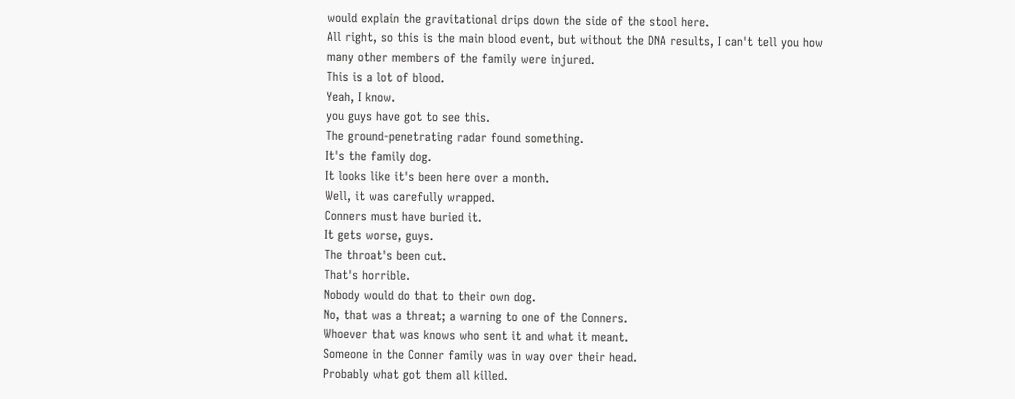would explain the gravitational drips down the side of the stool here.
All right, so this is the main blood event, but without the DNA results, I can't tell you how many other members of the family were injured.
This is a lot of blood.
Yeah, I know.
you guys have got to see this.
The ground-penetrating radar found something.
It's the family dog.
It looks like it's been here over a month.
Well, it was carefully wrapped.
Conners must have buried it.
It gets worse, guys.
The throat's been cut.
That's horrible.
Nobody would do that to their own dog.
No, that was a threat; a warning to one of the Conners.
Whoever that was knows who sent it and what it meant.
Someone in the Conner family was in way over their head.
Probably what got them all killed.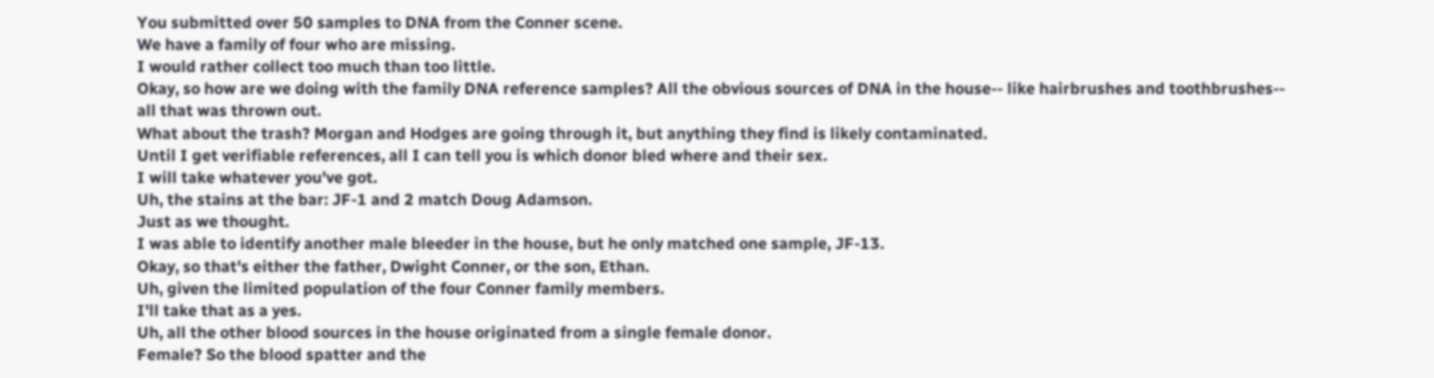You submitted over 50 samples to DNA from the Conner scene.
We have a family of four who are missing.
I would rather collect too much than too little.
Okay, so how are we doing with the family DNA reference samples? All the obvious sources of DNA in the house-- like hairbrushes and toothbrushes-- all that was thrown out.
What about the trash? Morgan and Hodges are going through it, but anything they find is likely contaminated.
Until I get verifiable references, all I can tell you is which donor bled where and their sex.
I will take whatever you've got.
Uh, the stains at the bar: JF-1 and 2 match Doug Adamson.
Just as we thought.
I was able to identify another male bleeder in the house, but he only matched one sample, JF-13.
Okay, so that's either the father, Dwight Conner, or the son, Ethan.
Uh, given the limited population of the four Conner family members.
I'll take that as a yes.
Uh, all the other blood sources in the house originated from a single female donor.
Female? So the blood spatter and the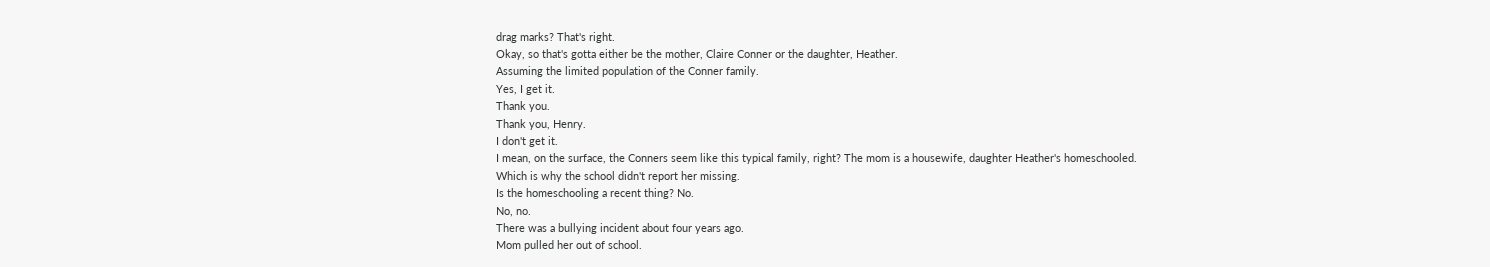drag marks? That's right.
Okay, so that's gotta either be the mother, Claire Conner or the daughter, Heather.
Assuming the limited population of the Conner family.
Yes, I get it.
Thank you.
Thank you, Henry.
I don't get it.
I mean, on the surface, the Conners seem like this typical family, right? The mom is a housewife, daughter Heather's homeschooled.
Which is why the school didn't report her missing.
Is the homeschooling a recent thing? No.
No, no.
There was a bullying incident about four years ago.
Mom pulled her out of school.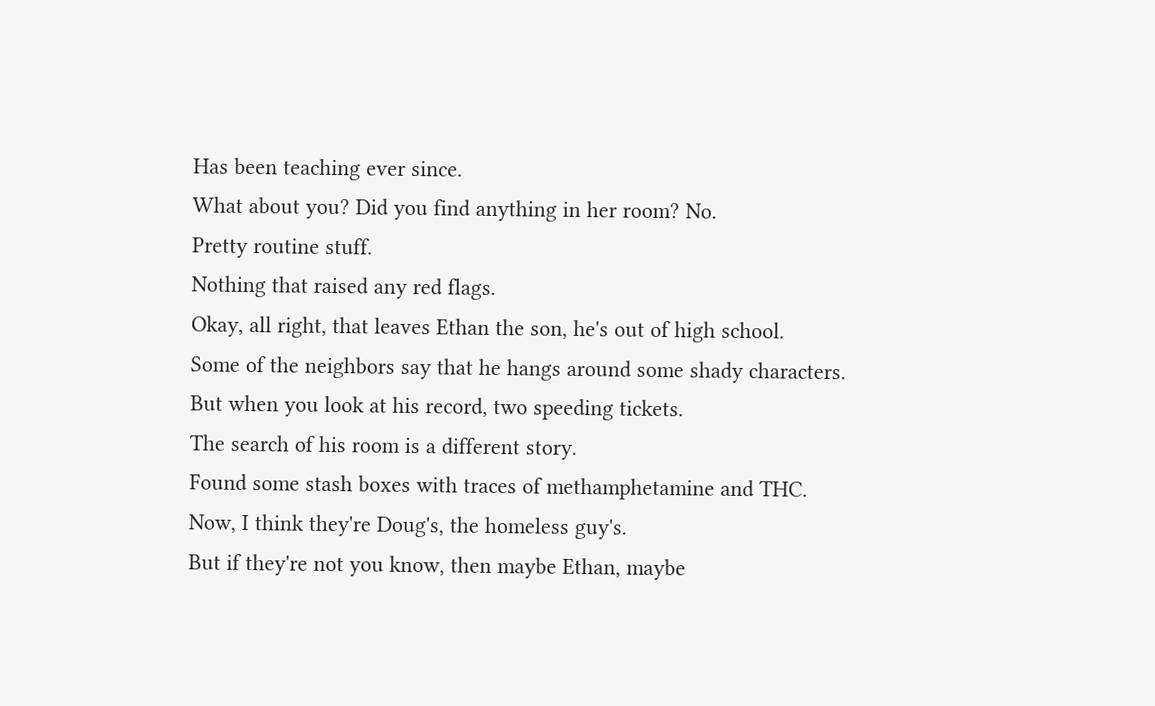Has been teaching ever since.
What about you? Did you find anything in her room? No.
Pretty routine stuff.
Nothing that raised any red flags.
Okay, all right, that leaves Ethan the son, he's out of high school.
Some of the neighbors say that he hangs around some shady characters.
But when you look at his record, two speeding tickets.
The search of his room is a different story.
Found some stash boxes with traces of methamphetamine and THC.
Now, I think they're Doug's, the homeless guy's.
But if they're not you know, then maybe Ethan, maybe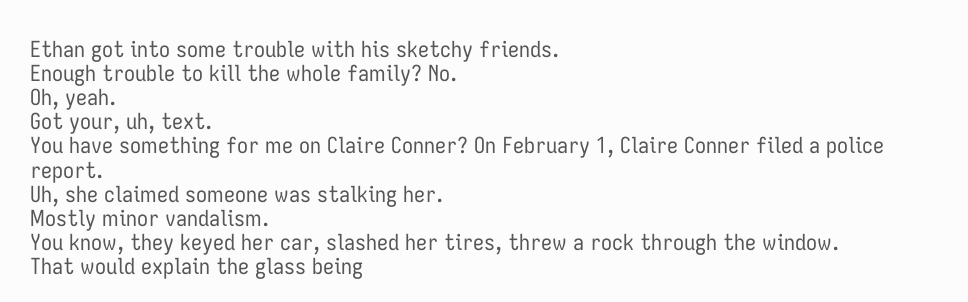Ethan got into some trouble with his sketchy friends.
Enough trouble to kill the whole family? No.
Oh, yeah.
Got your, uh, text.
You have something for me on Claire Conner? On February 1, Claire Conner filed a police report.
Uh, she claimed someone was stalking her.
Mostly minor vandalism.
You know, they keyed her car, slashed her tires, threw a rock through the window.
That would explain the glass being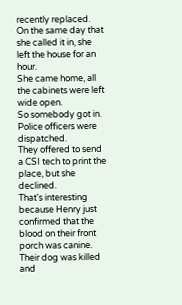recently replaced.
On the same day that she called it in, she left the house for an hour.
She came home, all the cabinets were left wide open.
So somebody got in.
Police officers were dispatched.
They offered to send a CSI tech to print the place, but she declined.
That's interesting because Henry just confirmed that the blood on their front porch was canine.
Their dog was killed and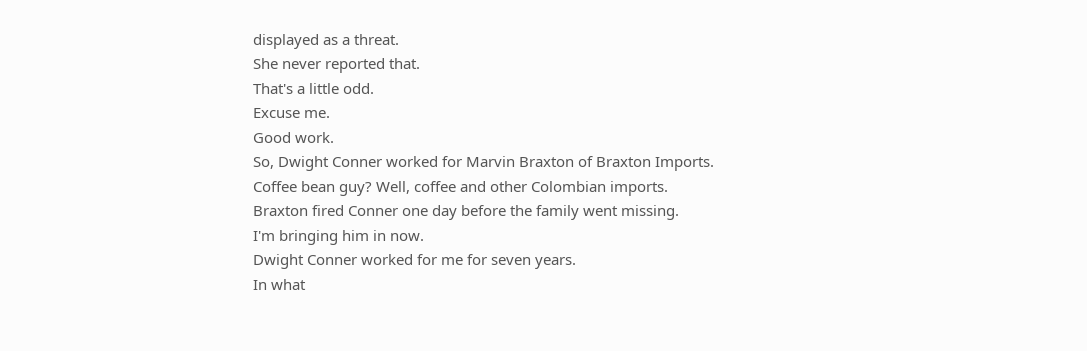displayed as a threat.
She never reported that.
That's a little odd.
Excuse me.
Good work.
So, Dwight Conner worked for Marvin Braxton of Braxton Imports.
Coffee bean guy? Well, coffee and other Colombian imports.
Braxton fired Conner one day before the family went missing.
I'm bringing him in now.
Dwight Conner worked for me for seven years.
In what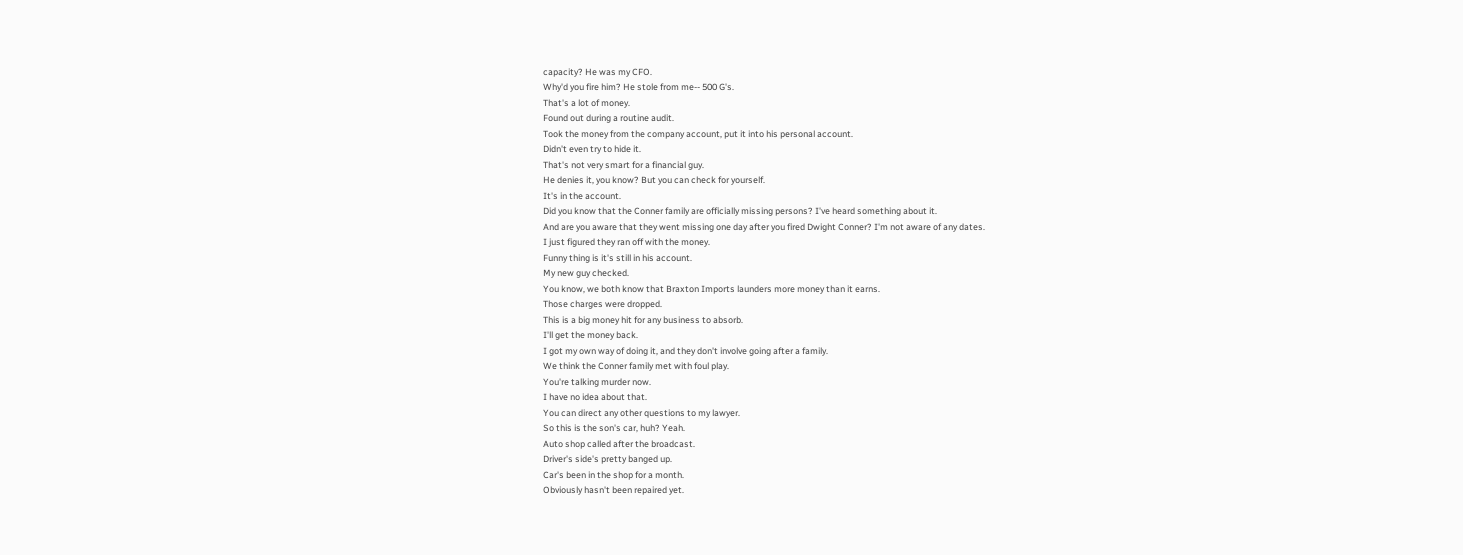capacity? He was my CFO.
Why'd you fire him? He stole from me-- 500 G's.
That's a lot of money.
Found out during a routine audit.
Took the money from the company account, put it into his personal account.
Didn't even try to hide it.
That's not very smart for a financial guy.
He denies it, you know? But you can check for yourself.
It's in the account.
Did you know that the Conner family are officially missing persons? I've heard something about it.
And are you aware that they went missing one day after you fired Dwight Conner? I'm not aware of any dates.
I just figured they ran off with the money.
Funny thing is it's still in his account.
My new guy checked.
You know, we both know that Braxton Imports launders more money than it earns.
Those charges were dropped.
This is a big money hit for any business to absorb.
I'll get the money back.
I got my own way of doing it, and they don't involve going after a family.
We think the Conner family met with foul play.
You're talking murder now.
I have no idea about that.
You can direct any other questions to my lawyer.
So this is the son's car, huh? Yeah.
Auto shop called after the broadcast.
Driver's side's pretty banged up.
Car's been in the shop for a month.
Obviously hasn't been repaired yet.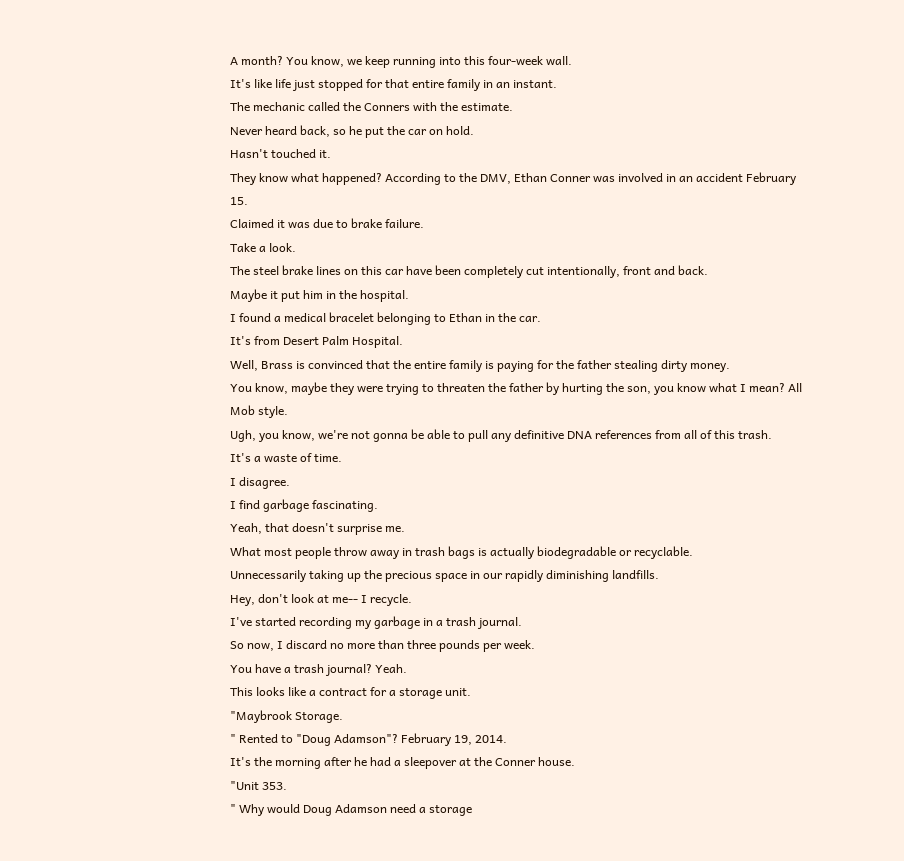A month? You know, we keep running into this four-week wall.
It's like life just stopped for that entire family in an instant.
The mechanic called the Conners with the estimate.
Never heard back, so he put the car on hold.
Hasn't touched it.
They know what happened? According to the DMV, Ethan Conner was involved in an accident February 15.
Claimed it was due to brake failure.
Take a look.
The steel brake lines on this car have been completely cut intentionally, front and back.
Maybe it put him in the hospital.
I found a medical bracelet belonging to Ethan in the car.
It's from Desert Palm Hospital.
Well, Brass is convinced that the entire family is paying for the father stealing dirty money.
You know, maybe they were trying to threaten the father by hurting the son, you know what I mean? All Mob style.
Ugh, you know, we're not gonna be able to pull any definitive DNA references from all of this trash.
It's a waste of time.
I disagree.
I find garbage fascinating.
Yeah, that doesn't surprise me.
What most people throw away in trash bags is actually biodegradable or recyclable.
Unnecessarily taking up the precious space in our rapidly diminishing landfills.
Hey, don't look at me-- I recycle.
I've started recording my garbage in a trash journal.
So now, I discard no more than three pounds per week.
You have a trash journal? Yeah.
This looks like a contract for a storage unit.
"Maybrook Storage.
" Rented to "Doug Adamson"? February 19, 2014.
It's the morning after he had a sleepover at the Conner house.
"Unit 353.
" Why would Doug Adamson need a storage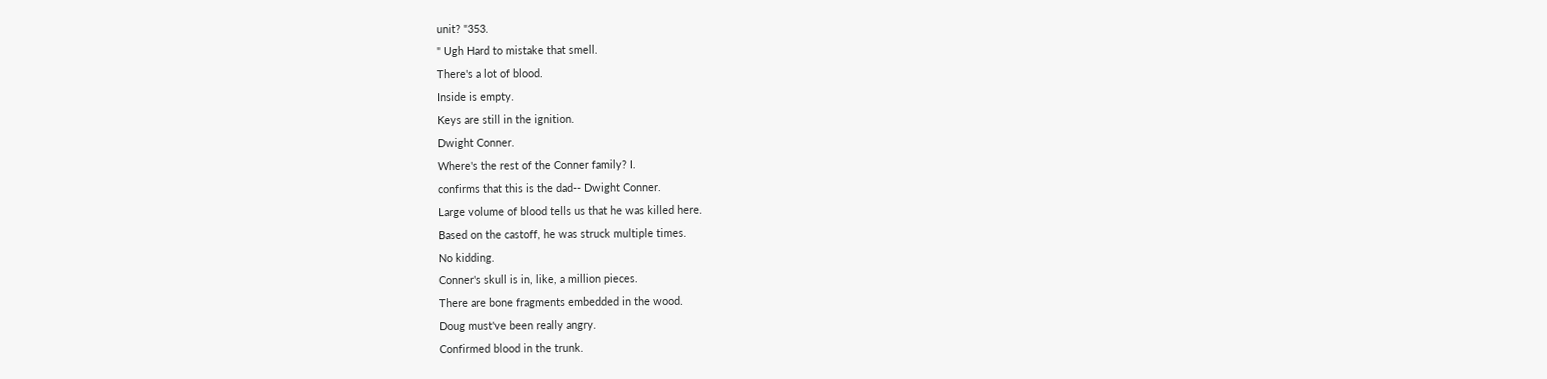unit? "353.
" Ugh Hard to mistake that smell.
There's a lot of blood.
Inside is empty.
Keys are still in the ignition.
Dwight Conner.
Where's the rest of the Conner family? I.
confirms that this is the dad-- Dwight Conner.
Large volume of blood tells us that he was killed here.
Based on the castoff, he was struck multiple times.
No kidding.
Conner's skull is in, like, a million pieces.
There are bone fragments embedded in the wood.
Doug must've been really angry.
Confirmed blood in the trunk.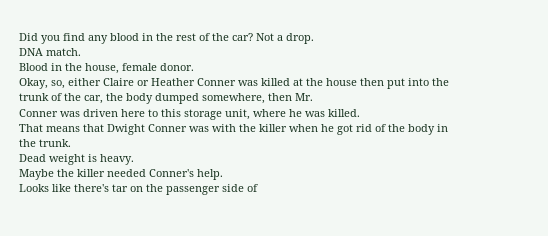Did you find any blood in the rest of the car? Not a drop.
DNA match.
Blood in the house, female donor.
Okay, so, either Claire or Heather Conner was killed at the house then put into the trunk of the car, the body dumped somewhere, then Mr.
Conner was driven here to this storage unit, where he was killed.
That means that Dwight Conner was with the killer when he got rid of the body in the trunk.
Dead weight is heavy.
Maybe the killer needed Conner's help.
Looks like there's tar on the passenger side of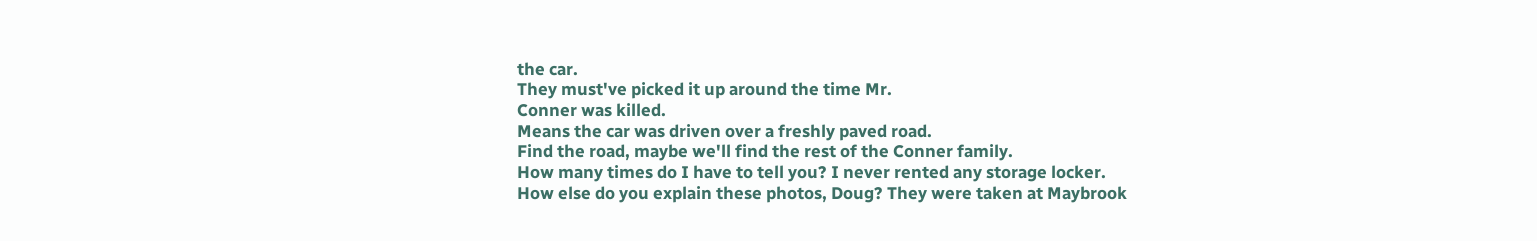the car.
They must've picked it up around the time Mr.
Conner was killed.
Means the car was driven over a freshly paved road.
Find the road, maybe we'll find the rest of the Conner family.
How many times do I have to tell you? I never rented any storage locker.
How else do you explain these photos, Doug? They were taken at Maybrook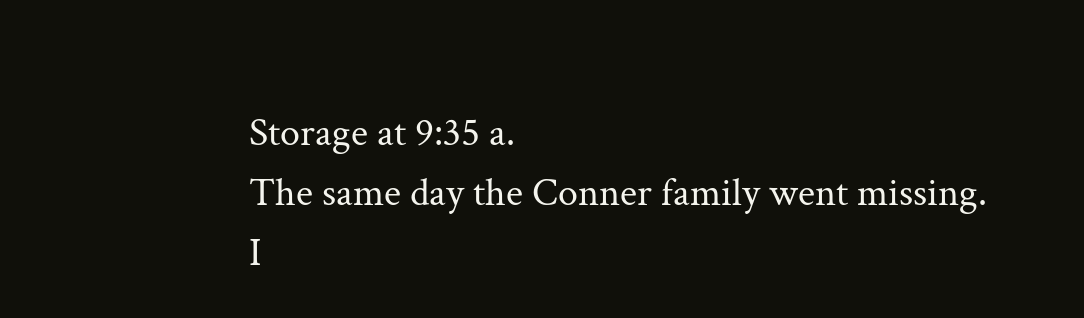Storage at 9:35 a.
The same day the Conner family went missing.
I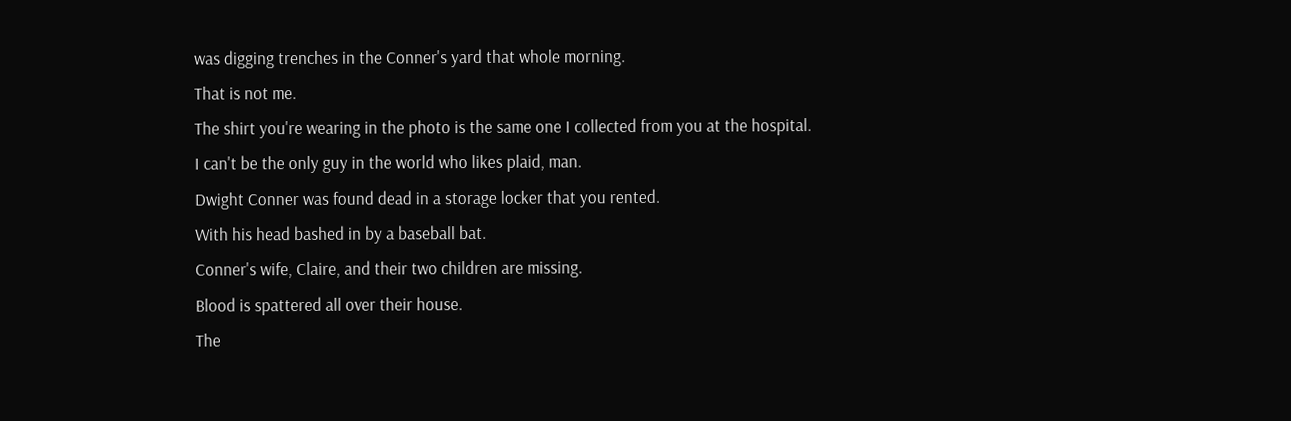was digging trenches in the Conner's yard that whole morning.
That is not me.
The shirt you're wearing in the photo is the same one I collected from you at the hospital.
I can't be the only guy in the world who likes plaid, man.
Dwight Conner was found dead in a storage locker that you rented.
With his head bashed in by a baseball bat.
Conner's wife, Claire, and their two children are missing.
Blood is spattered all over their house.
The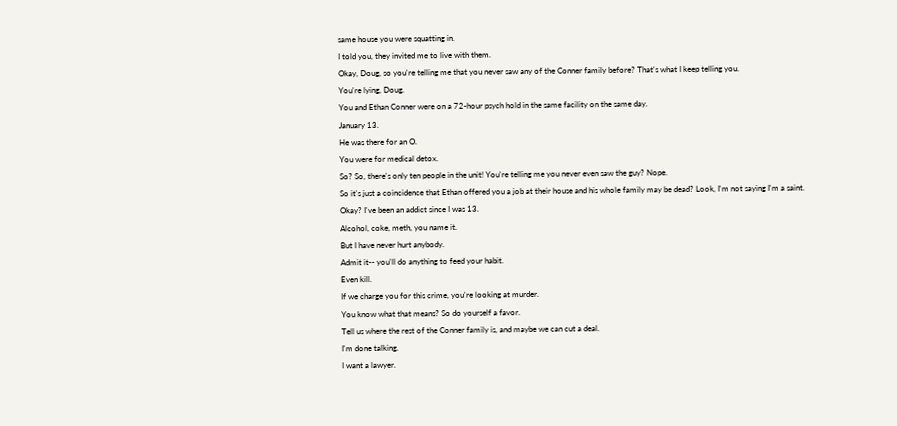same house you were squatting in.
I told you, they invited me to live with them.
Okay, Doug, so you're telling me that you never saw any of the Conner family before? That's what I keep telling you.
You're lying, Doug.
You and Ethan Conner were on a 72-hour psych hold in the same facility on the same day.
January 13.
He was there for an O.
You were for medical detox.
So? So, there's only ten people in the unit! You're telling me you never even saw the guy? Nope.
So it's just a coincidence that Ethan offered you a job at their house and his whole family may be dead? Look, I'm not saying I'm a saint.
Okay? I've been an addict since I was 13.
Alcohol, coke, meth, you name it.
But I have never hurt anybody.
Admit it-- you'll do anything to feed your habit.
Even kill.
If we charge you for this crime, you're looking at murder.
You know what that means? So do yourself a favor.
Tell us where the rest of the Conner family is, and maybe we can cut a deal.
I'm done talking.
I want a lawyer.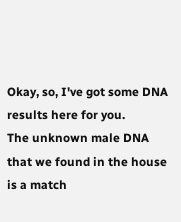Okay, so, I've got some DNA results here for you.
The unknown male DNA that we found in the house is a match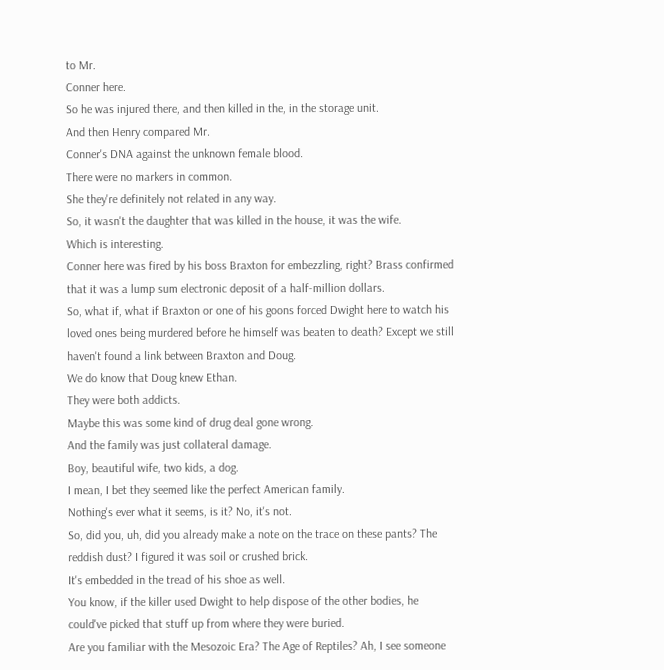to Mr.
Conner here.
So he was injured there, and then killed in the, in the storage unit.
And then Henry compared Mr.
Conner's DNA against the unknown female blood.
There were no markers in common.
She they're definitely not related in any way.
So, it wasn't the daughter that was killed in the house, it was the wife.
Which is interesting.
Conner here was fired by his boss Braxton for embezzling, right? Brass confirmed that it was a lump sum electronic deposit of a half-million dollars.
So, what if, what if Braxton or one of his goons forced Dwight here to watch his loved ones being murdered before he himself was beaten to death? Except we still haven't found a link between Braxton and Doug.
We do know that Doug knew Ethan.
They were both addicts.
Maybe this was some kind of drug deal gone wrong.
And the family was just collateral damage.
Boy, beautiful wife, two kids, a dog.
I mean, I bet they seemed like the perfect American family.
Nothing's ever what it seems, is it? No, it's not.
So, did you, uh, did you already make a note on the trace on these pants? The reddish dust? I figured it was soil or crushed brick.
It's embedded in the tread of his shoe as well.
You know, if the killer used Dwight to help dispose of the other bodies, he could've picked that stuff up from where they were buried.
Are you familiar with the Mesozoic Era? The Age of Reptiles? Ah, I see someone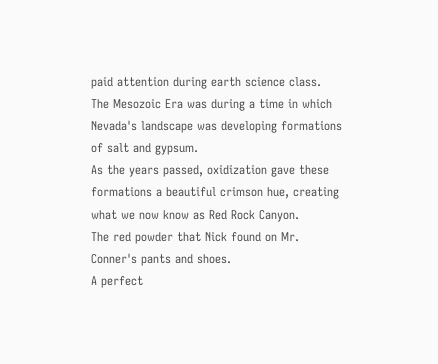paid attention during earth science class.
The Mesozoic Era was during a time in which Nevada's landscape was developing formations of salt and gypsum.
As the years passed, oxidization gave these formations a beautiful crimson hue, creating what we now know as Red Rock Canyon.
The red powder that Nick found on Mr.
Conner's pants and shoes.
A perfect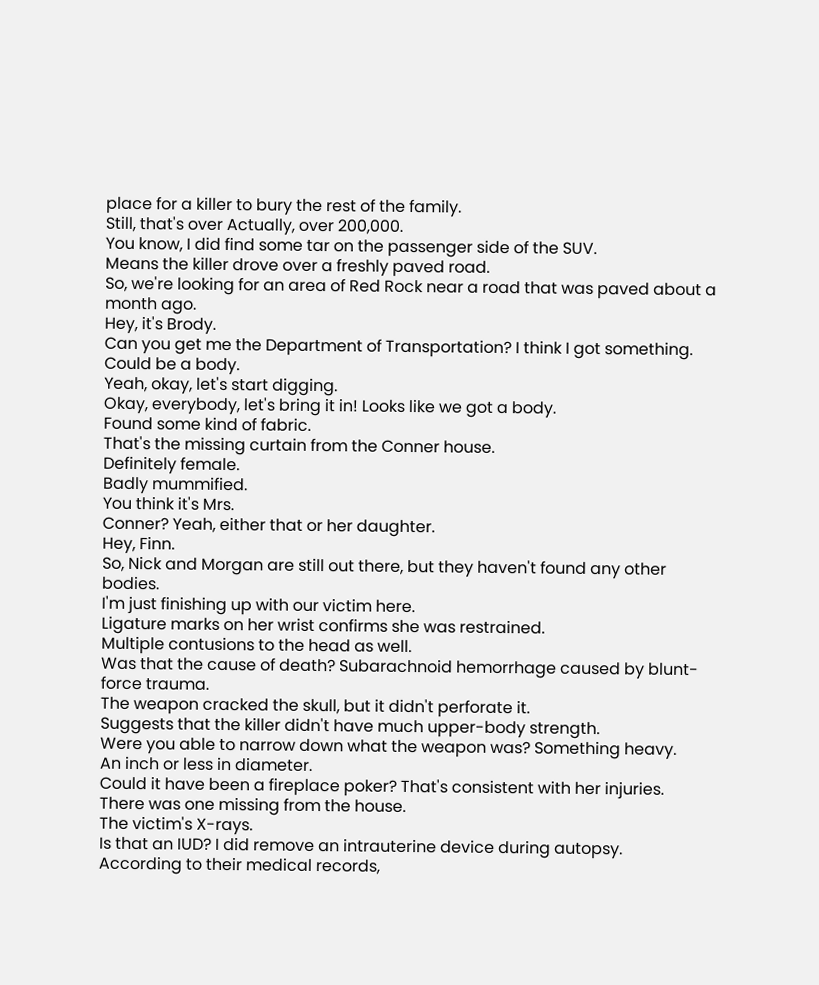place for a killer to bury the rest of the family.
Still, that's over Actually, over 200,000.
You know, I did find some tar on the passenger side of the SUV.
Means the killer drove over a freshly paved road.
So, we're looking for an area of Red Rock near a road that was paved about a month ago.
Hey, it's Brody.
Can you get me the Department of Transportation? I think I got something.
Could be a body.
Yeah, okay, let's start digging.
Okay, everybody, let's bring it in! Looks like we got a body.
Found some kind of fabric.
That's the missing curtain from the Conner house.
Definitely female.
Badly mummified.
You think it's Mrs.
Conner? Yeah, either that or her daughter.
Hey, Finn.
So, Nick and Morgan are still out there, but they haven't found any other bodies.
I'm just finishing up with our victim here.
Ligature marks on her wrist confirms she was restrained.
Multiple contusions to the head as well.
Was that the cause of death? Subarachnoid hemorrhage caused by blunt-force trauma.
The weapon cracked the skull, but it didn't perforate it.
Suggests that the killer didn't have much upper-body strength.
Were you able to narrow down what the weapon was? Something heavy.
An inch or less in diameter.
Could it have been a fireplace poker? That's consistent with her injuries.
There was one missing from the house.
The victim's X-rays.
Is that an IUD? I did remove an intrauterine device during autopsy.
According to their medical records,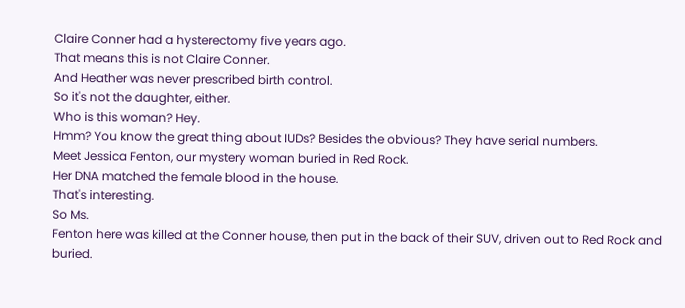Claire Conner had a hysterectomy five years ago.
That means this is not Claire Conner.
And Heather was never prescribed birth control.
So it's not the daughter, either.
Who is this woman? Hey.
Hmm? You know the great thing about IUDs? Besides the obvious? They have serial numbers.
Meet Jessica Fenton, our mystery woman buried in Red Rock.
Her DNA matched the female blood in the house.
That's interesting.
So Ms.
Fenton here was killed at the Conner house, then put in the back of their SUV, driven out to Red Rock and buried.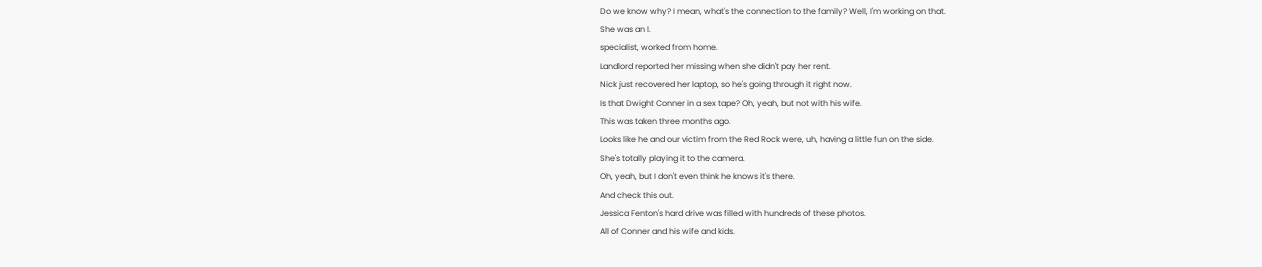Do we know why? I mean, what's the connection to the family? Well, I'm working on that.
She was an I.
specialist, worked from home.
Landlord reported her missing when she didn't pay her rent.
Nick just recovered her laptop, so he's going through it right now.
Is that Dwight Conner in a sex tape? Oh, yeah, but not with his wife.
This was taken three months ago.
Looks like he and our victim from the Red Rock were, uh, having a little fun on the side.
She's totally playing it to the camera.
Oh, yeah, but I don't even think he knows it's there.
And check this out.
Jessica Fenton's hard drive was filled with hundreds of these photos.
All of Conner and his wife and kids.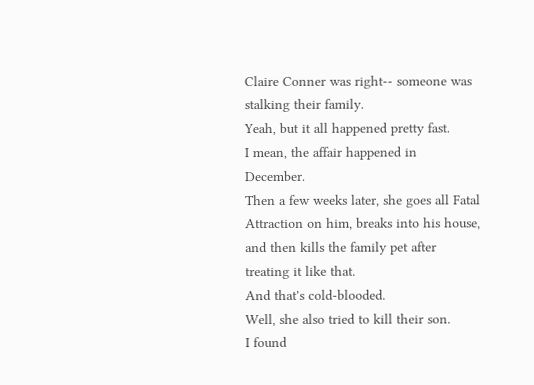Claire Conner was right-- someone was stalking their family.
Yeah, but it all happened pretty fast.
I mean, the affair happened in December.
Then a few weeks later, she goes all Fatal Attraction on him, breaks into his house, and then kills the family pet after treating it like that.
And that's cold-blooded.
Well, she also tried to kill their son.
I found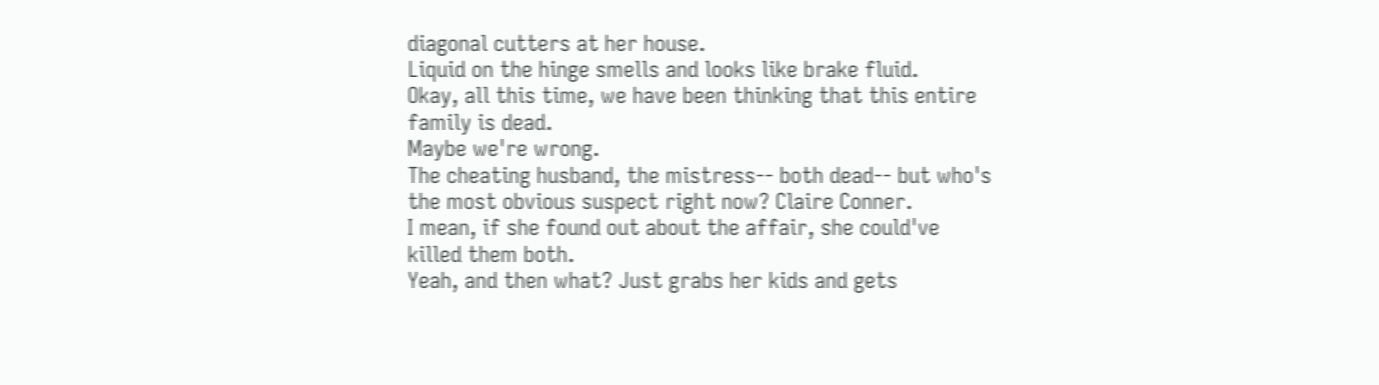diagonal cutters at her house.
Liquid on the hinge smells and looks like brake fluid.
Okay, all this time, we have been thinking that this entire family is dead.
Maybe we're wrong.
The cheating husband, the mistress-- both dead-- but who's the most obvious suspect right now? Claire Conner.
I mean, if she found out about the affair, she could've killed them both.
Yeah, and then what? Just grabs her kids and gets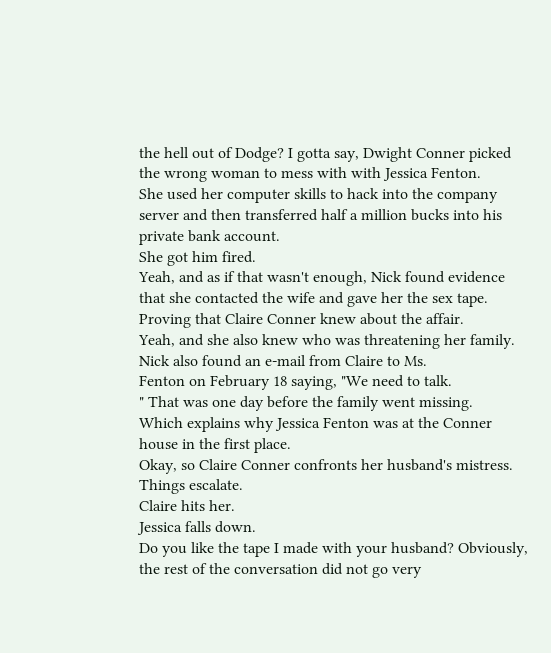the hell out of Dodge? I gotta say, Dwight Conner picked the wrong woman to mess with with Jessica Fenton.
She used her computer skills to hack into the company server and then transferred half a million bucks into his private bank account.
She got him fired.
Yeah, and as if that wasn't enough, Nick found evidence that she contacted the wife and gave her the sex tape.
Proving that Claire Conner knew about the affair.
Yeah, and she also knew who was threatening her family.
Nick also found an e-mail from Claire to Ms.
Fenton on February 18 saying, "We need to talk.
" That was one day before the family went missing.
Which explains why Jessica Fenton was at the Conner house in the first place.
Okay, so Claire Conner confronts her husband's mistress.
Things escalate.
Claire hits her.
Jessica falls down.
Do you like the tape I made with your husband? Obviously, the rest of the conversation did not go very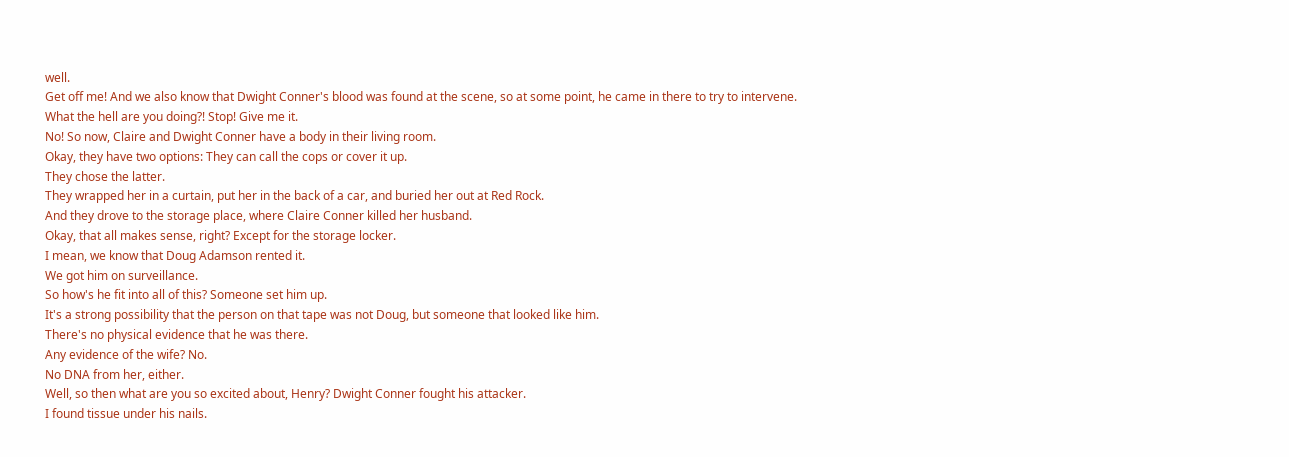well.
Get off me! And we also know that Dwight Conner's blood was found at the scene, so at some point, he came in there to try to intervene.
What the hell are you doing?! Stop! Give me it.
No! So now, Claire and Dwight Conner have a body in their living room.
Okay, they have two options: They can call the cops or cover it up.
They chose the latter.
They wrapped her in a curtain, put her in the back of a car, and buried her out at Red Rock.
And they drove to the storage place, where Claire Conner killed her husband.
Okay, that all makes sense, right? Except for the storage locker.
I mean, we know that Doug Adamson rented it.
We got him on surveillance.
So how's he fit into all of this? Someone set him up.
It's a strong possibility that the person on that tape was not Doug, but someone that looked like him.
There's no physical evidence that he was there.
Any evidence of the wife? No.
No DNA from her, either.
Well, so then what are you so excited about, Henry? Dwight Conner fought his attacker.
I found tissue under his nails.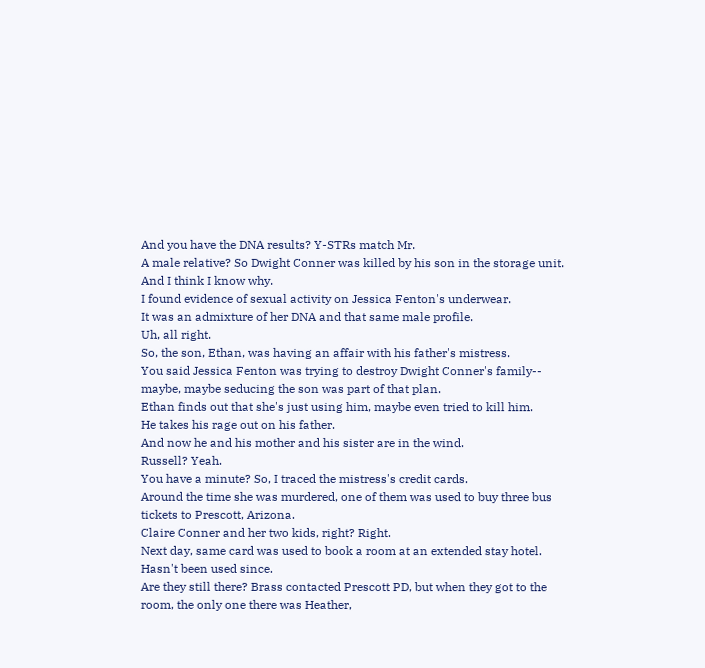And you have the DNA results? Y-STRs match Mr.
A male relative? So Dwight Conner was killed by his son in the storage unit.
And I think I know why.
I found evidence of sexual activity on Jessica Fenton's underwear.
It was an admixture of her DNA and that same male profile.
Uh, all right.
So, the son, Ethan, was having an affair with his father's mistress.
You said Jessica Fenton was trying to destroy Dwight Conner's family-- maybe, maybe seducing the son was part of that plan.
Ethan finds out that she's just using him, maybe even tried to kill him.
He takes his rage out on his father.
And now he and his mother and his sister are in the wind.
Russell? Yeah.
You have a minute? So, I traced the mistress's credit cards.
Around the time she was murdered, one of them was used to buy three bus tickets to Prescott, Arizona.
Claire Conner and her two kids, right? Right.
Next day, same card was used to book a room at an extended stay hotel.
Hasn't been used since.
Are they still there? Brass contacted Prescott PD, but when they got to the room, the only one there was Heather,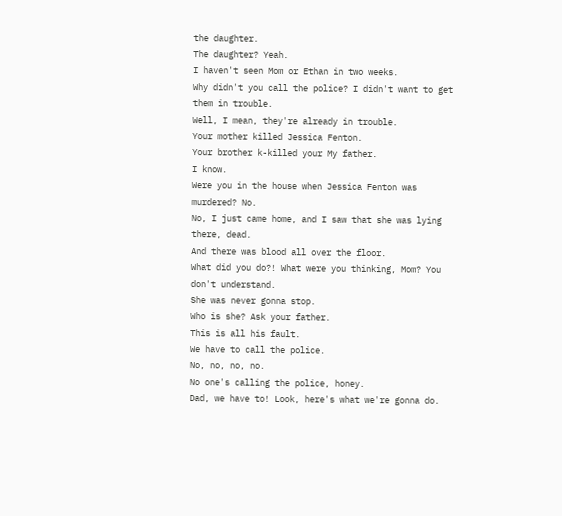the daughter.
The daughter? Yeah.
I haven't seen Mom or Ethan in two weeks.
Why didn't you call the police? I didn't want to get them in trouble.
Well, I mean, they're already in trouble.
Your mother killed Jessica Fenton.
Your brother k-killed your My father.
I know.
Were you in the house when Jessica Fenton was murdered? No.
No, I just came home, and I saw that she was lying there, dead.
And there was blood all over the floor.
What did you do?! What were you thinking, Mom? You don't understand.
She was never gonna stop.
Who is she? Ask your father.
This is all his fault.
We have to call the police.
No, no, no, no.
No one's calling the police, honey.
Dad, we have to! Look, here's what we're gonna do.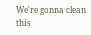We're gonna clean this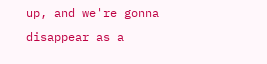up, and we're gonna disappear as a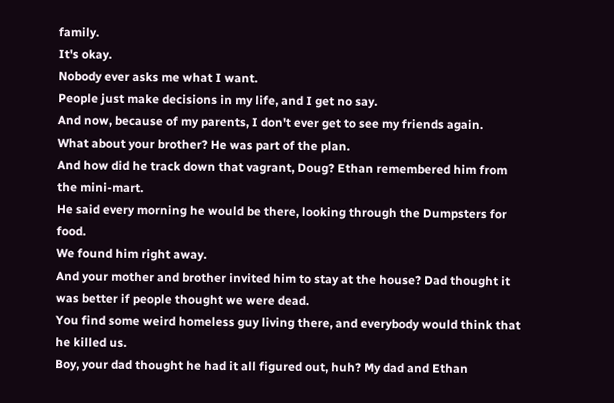family.
It's okay.
Nobody ever asks me what I want.
People just make decisions in my life, and I get no say.
And now, because of my parents, I don't ever get to see my friends again.
What about your brother? He was part of the plan.
And how did he track down that vagrant, Doug? Ethan remembered him from the mini-mart.
He said every morning he would be there, looking through the Dumpsters for food.
We found him right away.
And your mother and brother invited him to stay at the house? Dad thought it was better if people thought we were dead.
You find some weird homeless guy living there, and everybody would think that he killed us.
Boy, your dad thought he had it all figured out, huh? My dad and Ethan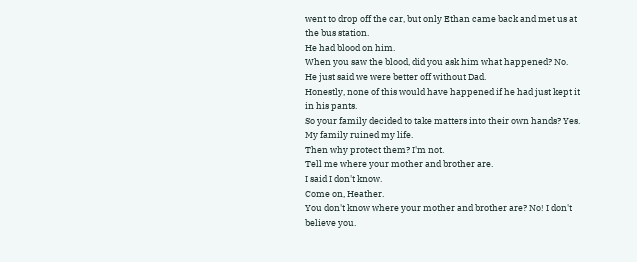went to drop off the car, but only Ethan came back and met us at the bus station.
He had blood on him.
When you saw the blood, did you ask him what happened? No.
He just said we were better off without Dad.
Honestly, none of this would have happened if he had just kept it in his pants.
So your family decided to take matters into their own hands? Yes.
My family ruined my life.
Then why protect them? I'm not.
Tell me where your mother and brother are.
I said I don't know.
Come on, Heather.
You don't know where your mother and brother are? No! I don't believe you.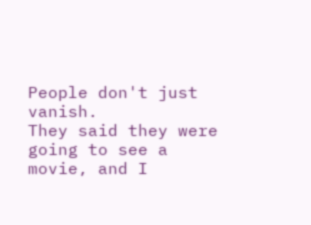People don't just vanish.
They said they were going to see a movie, and I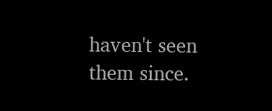haven't seen them since.